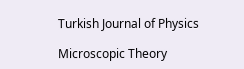Turkish Journal of Physics

Microscopic Theory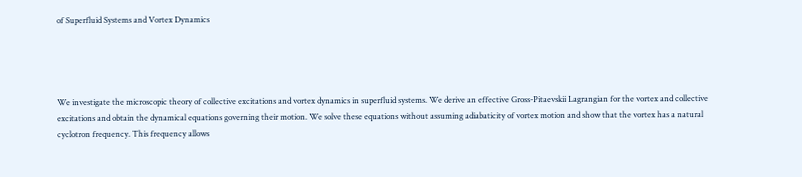of Superfluid Systems and Vortex Dynamics




We investigate the microscopic theory of collective excitations and vortex dynamics in superfluid systems. We derive an effective Gross-Pitaevskii Lagrangian for the vortex and collective excitations and obtain the dynamical equations governing their motion. We solve these equations without assuming adiabaticity of vortex motion and show that the vortex has a natural cyclotron frequency. This frequency allows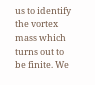us to identify the vortex mass which turns out to be finite. We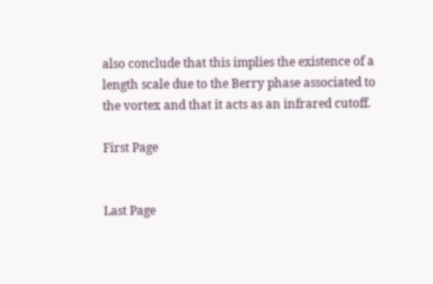also conclude that this implies the existence of a length scale due to the Berry phase associated to the vortex and that it acts as an infrared cutoff.

First Page


Last Page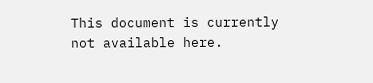This document is currently not available here.